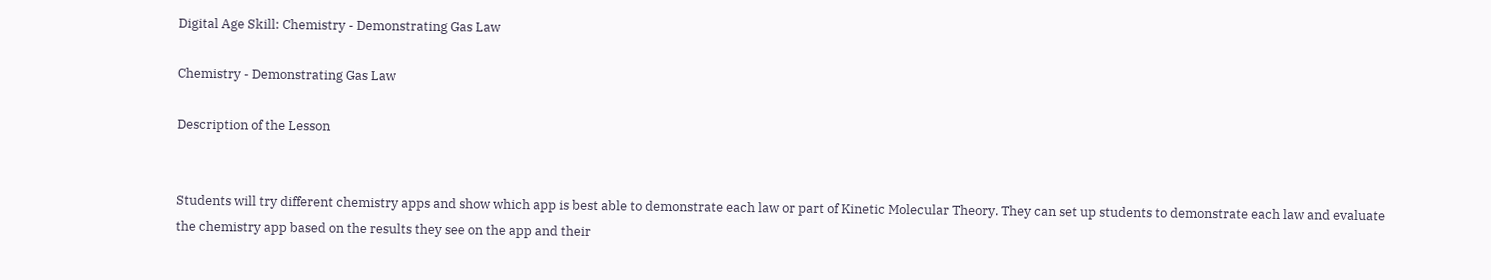Digital Age Skill: Chemistry - Demonstrating Gas Law

Chemistry - Demonstrating Gas Law

Description of the Lesson


Students will try different chemistry apps and show which app is best able to demonstrate each law or part of Kinetic Molecular Theory. They can set up students to demonstrate each law and evaluate the chemistry app based on the results they see on the app and their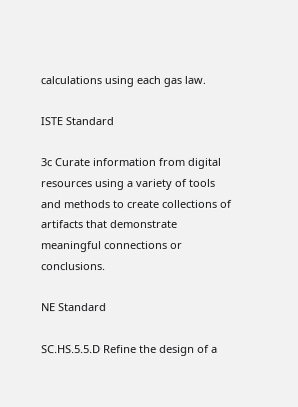calculations using each gas law.

ISTE Standard

3c Curate information from digital resources using a variety of tools and methods to create collections of artifacts that demonstrate meaningful connections or conclusions.

NE Standard

SC.HS.5.5.D Refine the design of a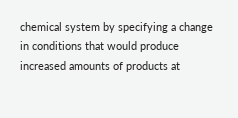chemical system by specifying a change in conditions that would produce increased amounts of products at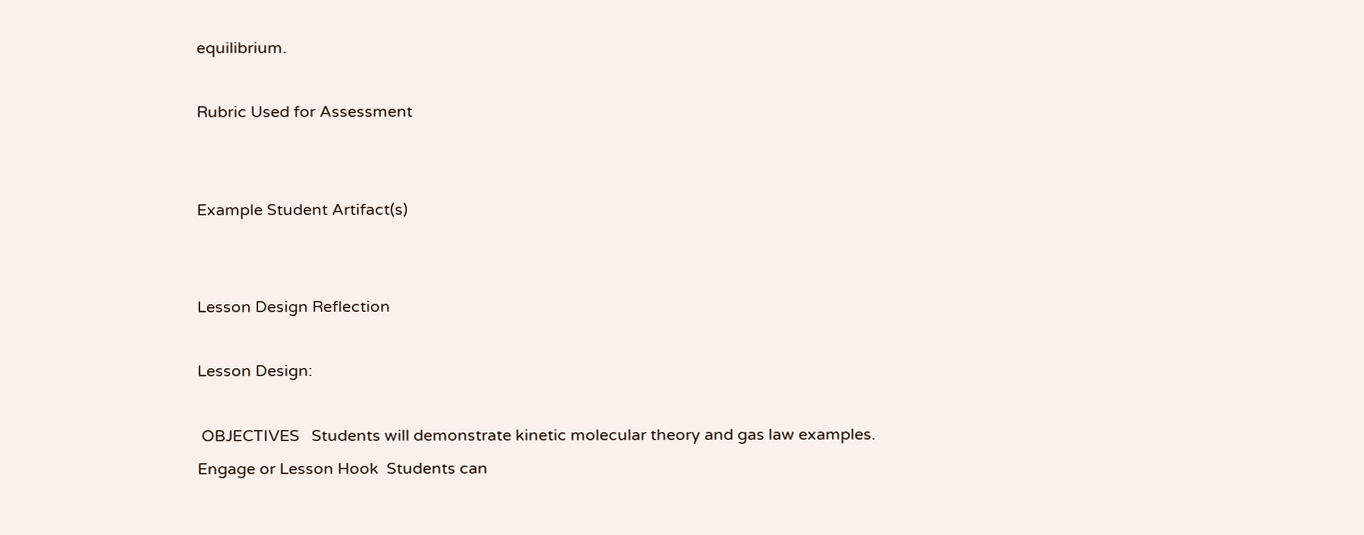equilibrium.

Rubric Used for Assessment


Example Student Artifact(s)


Lesson Design Reflection

Lesson Design:

 OBJECTIVES   Students will demonstrate kinetic molecular theory and gas law examples.
Engage or Lesson Hook  Students can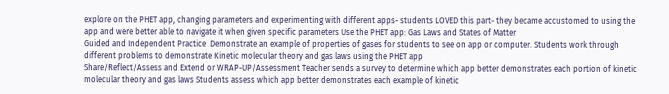explore on the PHET app, changing parameters and experimenting with different apps- students LOVED this part- they became accustomed to using the app and were better able to navigate it when given specific parameters Use the PHET app: Gas Laws and States of Matter
Guided and Independent Practice  Demonstrate an example of properties of gases for students to see on app or computer. Students work through different problems to demonstrate Kinetic molecular theory and gas laws using the PHET app
Share/Reflect/Assess and Extend or WRAP-UP/Assessment Teacher sends a survey to determine which app better demonstrates each portion of kinetic molecular theory and gas laws Students assess which app better demonstrates each example of kinetic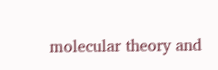molecular theory and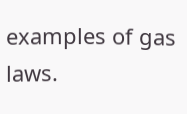examples of gas laws.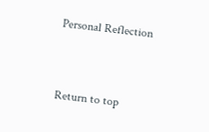Personal Reflection


Return to top